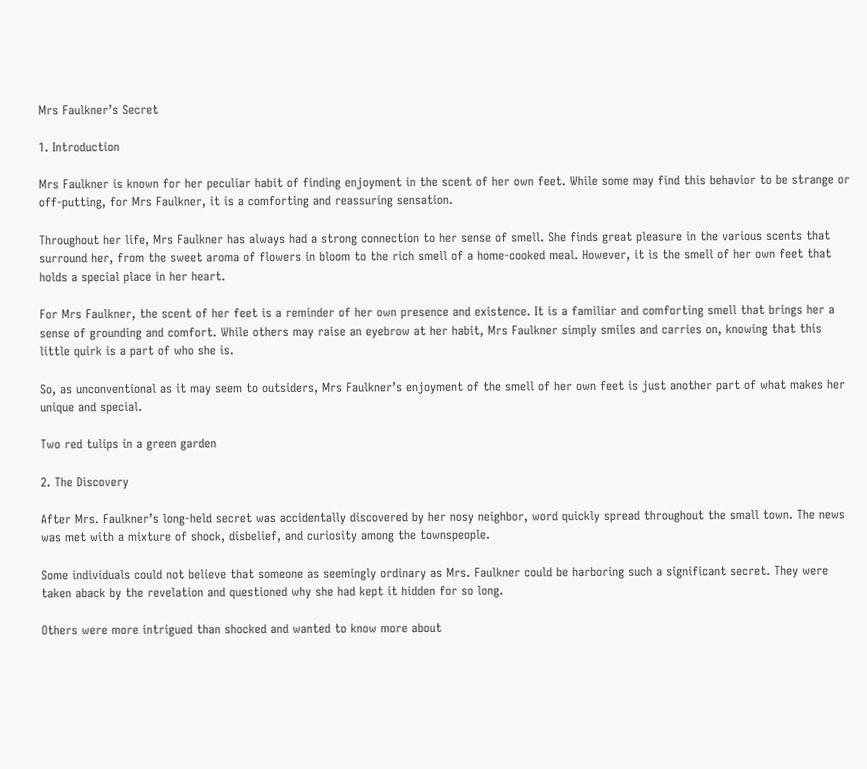Mrs Faulkner’s Secret

1. Introduction

Mrs Faulkner is known for her peculiar habit of finding enjoyment in the scent of her own feet. While some may find this behavior to be strange or off-putting, for Mrs Faulkner, it is a comforting and reassuring sensation.

Throughout her life, Mrs Faulkner has always had a strong connection to her sense of smell. She finds great pleasure in the various scents that surround her, from the sweet aroma of flowers in bloom to the rich smell of a home-cooked meal. However, it is the smell of her own feet that holds a special place in her heart.

For Mrs Faulkner, the scent of her feet is a reminder of her own presence and existence. It is a familiar and comforting smell that brings her a sense of grounding and comfort. While others may raise an eyebrow at her habit, Mrs Faulkner simply smiles and carries on, knowing that this little quirk is a part of who she is.

So, as unconventional as it may seem to outsiders, Mrs Faulkner’s enjoyment of the smell of her own feet is just another part of what makes her unique and special.

Two red tulips in a green garden

2. The Discovery

After Mrs. Faulkner’s long-held secret was accidentally discovered by her nosy neighbor, word quickly spread throughout the small town. The news was met with a mixture of shock, disbelief, and curiosity among the townspeople.

Some individuals could not believe that someone as seemingly ordinary as Mrs. Faulkner could be harboring such a significant secret. They were taken aback by the revelation and questioned why she had kept it hidden for so long.

Others were more intrigued than shocked and wanted to know more about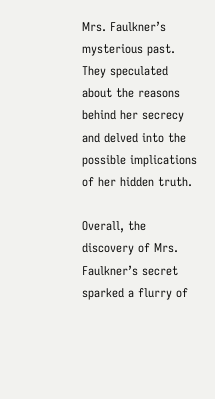Mrs. Faulkner’s mysterious past. They speculated about the reasons behind her secrecy and delved into the possible implications of her hidden truth.

Overall, the discovery of Mrs. Faulkner’s secret sparked a flurry of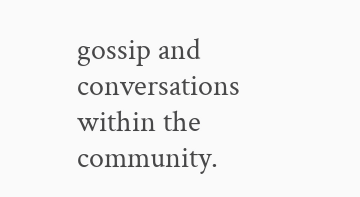gossip and conversations within the community.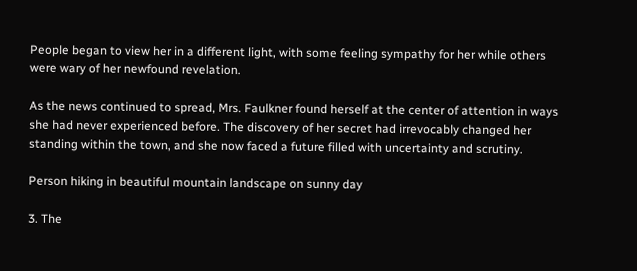People began to view her in a different light, with some feeling sympathy for her while others were wary of her newfound revelation.

As the news continued to spread, Mrs. Faulkner found herself at the center of attention in ways she had never experienced before. The discovery of her secret had irrevocably changed her standing within the town, and she now faced a future filled with uncertainty and scrutiny.

Person hiking in beautiful mountain landscape on sunny day

3. The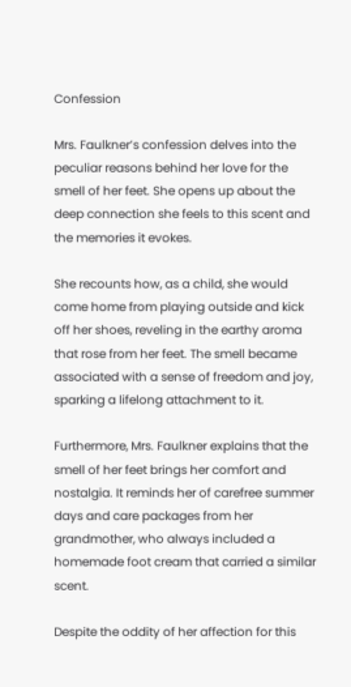Confession

Mrs. Faulkner’s confession delves into the peculiar reasons behind her love for the smell of her feet. She opens up about the deep connection she feels to this scent and the memories it evokes.

She recounts how, as a child, she would come home from playing outside and kick off her shoes, reveling in the earthy aroma that rose from her feet. The smell became associated with a sense of freedom and joy, sparking a lifelong attachment to it.

Furthermore, Mrs. Faulkner explains that the smell of her feet brings her comfort and nostalgia. It reminds her of carefree summer days and care packages from her grandmother, who always included a homemade foot cream that carried a similar scent.

Despite the oddity of her affection for this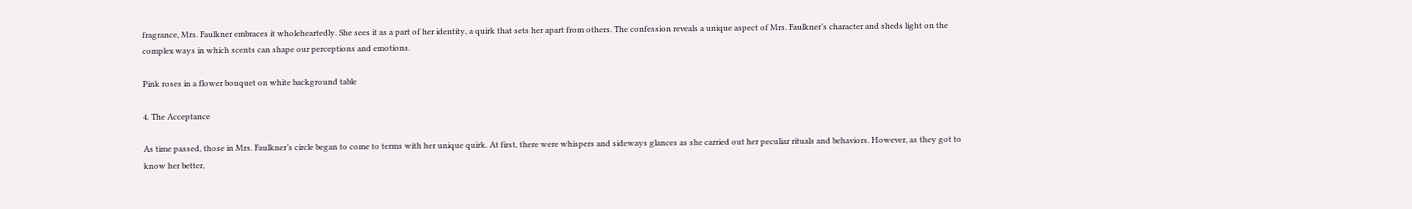fragrance, Mrs. Faulkner embraces it wholeheartedly. She sees it as a part of her identity, a quirk that sets her apart from others. The confession reveals a unique aspect of Mrs. Faulkner’s character and sheds light on the complex ways in which scents can shape our perceptions and emotions.

Pink roses in a flower bouquet on white background table

4. The Acceptance

As time passed, those in Mrs. Faulkner’s circle began to come to terms with her unique quirk. At first, there were whispers and sideways glances as she carried out her peculiar rituals and behaviors. However, as they got to know her better,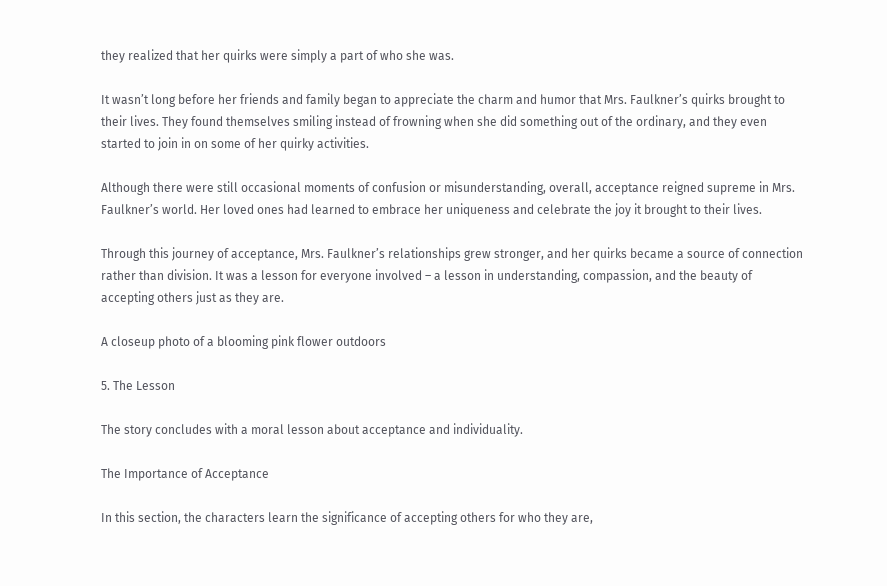they realized that her quirks were simply a part of who she was.

It wasn’t long before her friends and family began to appreciate the charm and humor that Mrs. Faulkner’s quirks brought to their lives. They found themselves smiling instead of frowning when she did something out of the ordinary, and they even started to join in on some of her quirky activities.

Although there were still occasional moments of confusion or misunderstanding, overall, acceptance reigned supreme in Mrs. Faulkner’s world. Her loved ones had learned to embrace her uniqueness and celebrate the joy it brought to their lives.

Through this journey of acceptance, Mrs. Faulkner’s relationships grew stronger, and her quirks became a source of connection rather than division. It was a lesson for everyone involved – a lesson in understanding, compassion, and the beauty of accepting others just as they are.

A closeup photo of a blooming pink flower outdoors

5. The Lesson

The story concludes with a moral lesson about acceptance and individuality.

The Importance of Acceptance

In this section, the characters learn the significance of accepting others for who they are,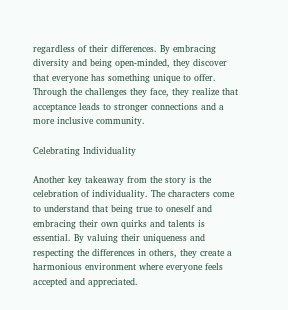regardless of their differences. By embracing diversity and being open-minded, they discover that everyone has something unique to offer. Through the challenges they face, they realize that acceptance leads to stronger connections and a more inclusive community.

Celebrating Individuality

Another key takeaway from the story is the celebration of individuality. The characters come to understand that being true to oneself and embracing their own quirks and talents is essential. By valuing their uniqueness and respecting the differences in others, they create a harmonious environment where everyone feels accepted and appreciated.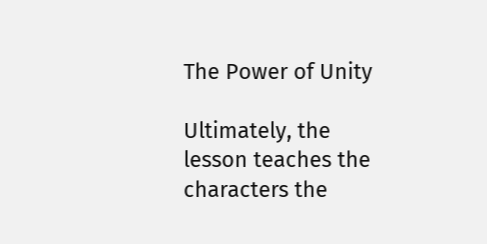The Power of Unity

Ultimately, the lesson teaches the characters the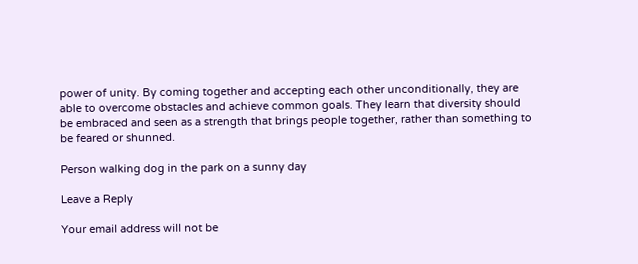power of unity. By coming together and accepting each other unconditionally, they are able to overcome obstacles and achieve common goals. They learn that diversity should be embraced and seen as a strength that brings people together, rather than something to be feared or shunned.

Person walking dog in the park on a sunny day

Leave a Reply

Your email address will not be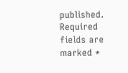published. Required fields are marked *